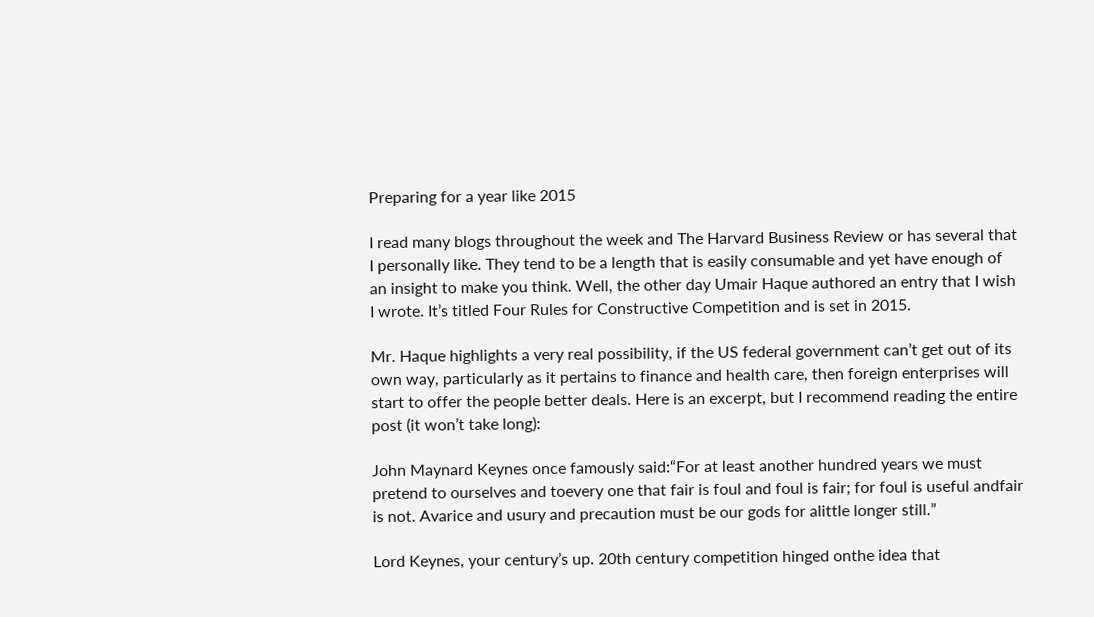Preparing for a year like 2015

I read many blogs throughout the week and The Harvard Business Review or has several that I personally like. They tend to be a length that is easily consumable and yet have enough of an insight to make you think. Well, the other day Umair Haque authored an entry that I wish I wrote. It’s titled Four Rules for Constructive Competition and is set in 2015.

Mr. Haque highlights a very real possibility, if the US federal government can’t get out of its own way, particularly as it pertains to finance and health care, then foreign enterprises will start to offer the people better deals. Here is an excerpt, but I recommend reading the entire post (it won’t take long):

John Maynard Keynes once famously said:“For at least another hundred years we must pretend to ourselves and toevery one that fair is foul and foul is fair; for foul is useful andfair is not. Avarice and usury and precaution must be our gods for alittle longer still.”

Lord Keynes, your century’s up. 20th century competition hinged onthe idea that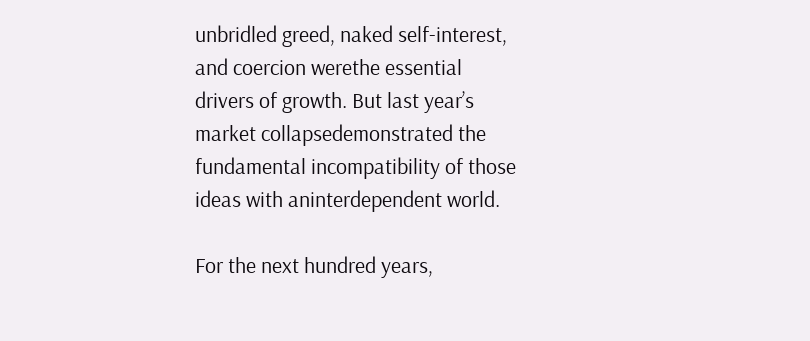unbridled greed, naked self-interest, and coercion werethe essential drivers of growth. But last year’s market collapsedemonstrated the fundamental incompatibility of those ideas with aninterdependent world.

For the next hundred years,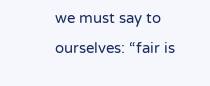we must say to ourselves: “fair is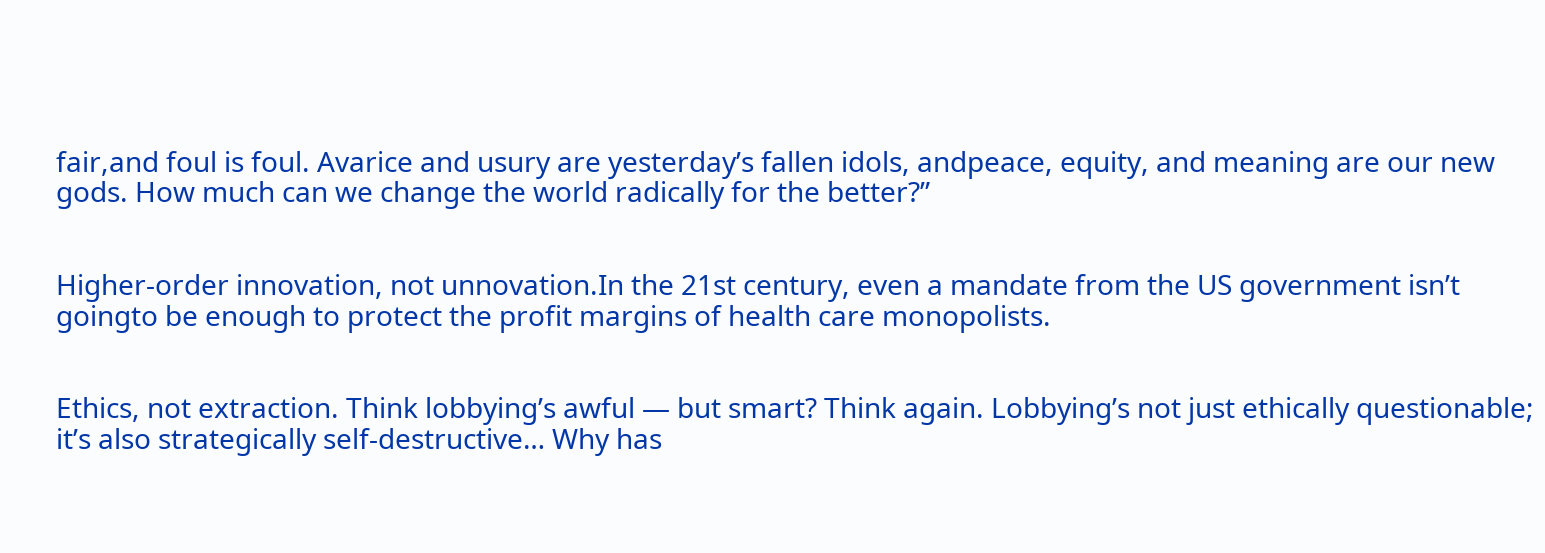fair,and foul is foul. Avarice and usury are yesterday’s fallen idols, andpeace, equity, and meaning are our new gods. How much can we change the world radically for the better?”


Higher-order innovation, not unnovation.In the 21st century, even a mandate from the US government isn’t goingto be enough to protect the profit margins of health care monopolists.


Ethics, not extraction. Think lobbying’s awful — but smart? Think again. Lobbying’s not just ethically questionable; it’s also strategically self-destructive… Why has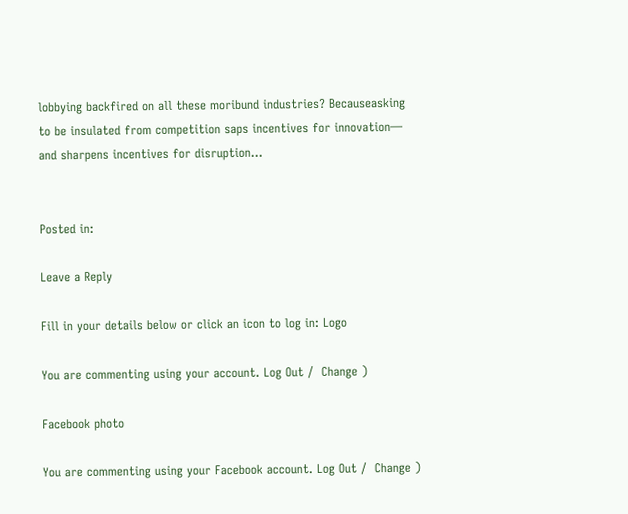lobbying backfired on all these moribund industries? Becauseasking to be insulated from competition saps incentives for innovation— and sharpens incentives for disruption…


Posted in:

Leave a Reply

Fill in your details below or click an icon to log in: Logo

You are commenting using your account. Log Out /  Change )

Facebook photo

You are commenting using your Facebook account. Log Out /  Change )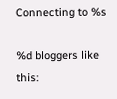Connecting to %s

%d bloggers like this: